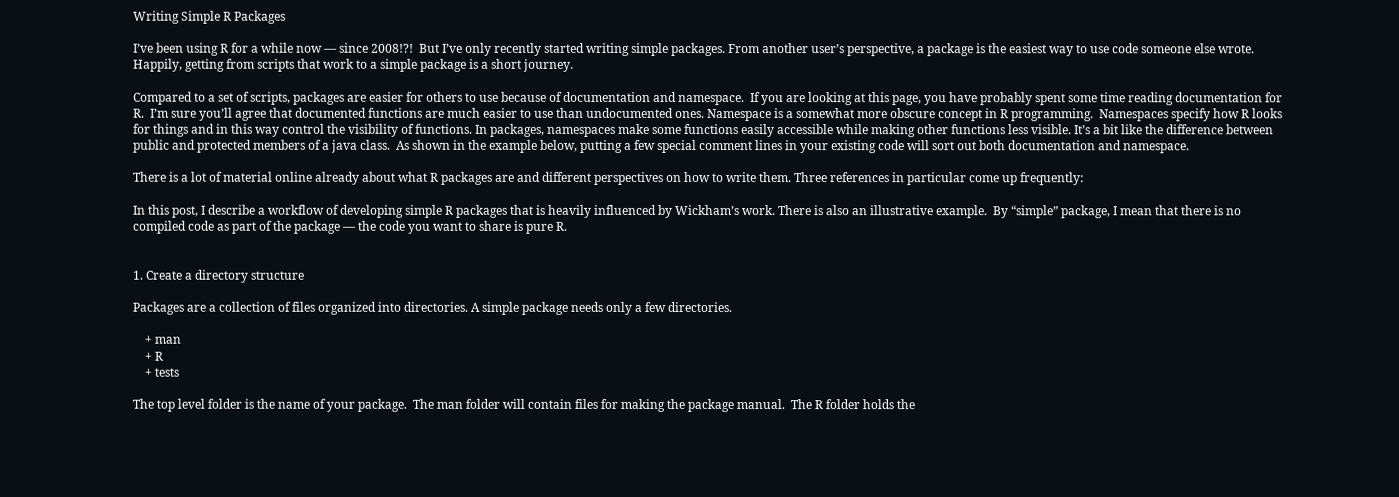Writing Simple R Packages

I’ve been using R for a while now — since 2008!?!  But I’ve only recently started writing simple packages. From another user’s perspective, a package is the easiest way to use code someone else wrote.  Happily, getting from scripts that work to a simple package is a short journey.

Compared to a set of scripts, packages are easier for others to use because of documentation and namespace.  If you are looking at this page, you have probably spent some time reading documentation for R.  I’m sure you’ll agree that documented functions are much easier to use than undocumented ones. Namespace is a somewhat more obscure concept in R programming.  Namespaces specify how R looks for things and in this way control the visibility of functions. In packages, namespaces make some functions easily accessible while making other functions less visible. It’s a bit like the difference between public and protected members of a java class.  As shown in the example below, putting a few special comment lines in your existing code will sort out both documentation and namespace.

There is a lot of material online already about what R packages are and different perspectives on how to write them. Three references in particular come up frequently:

In this post, I describe a workflow of developing simple R packages that is heavily influenced by Wickham’s work. There is also an illustrative example.  By “simple” package, I mean that there is no compiled code as part of the package — the code you want to share is pure R.


1. Create a directory structure

Packages are a collection of files organized into directories. A simple package needs only a few directories.

    + man
    + R
    + tests

The top level folder is the name of your package.  The man folder will contain files for making the package manual.  The R folder holds the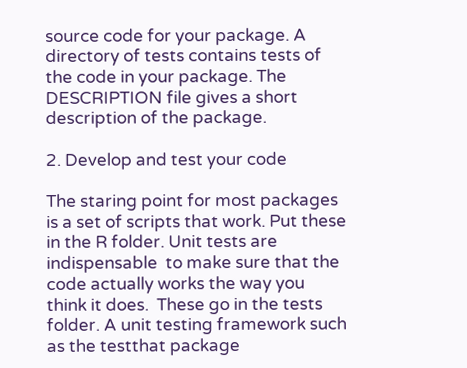source code for your package. A directory of tests contains tests of the code in your package. The DESCRIPTION file gives a short description of the package.

2. Develop and test your code

The staring point for most packages is a set of scripts that work. Put these in the R folder. Unit tests are indispensable  to make sure that the code actually works the way you think it does.  These go in the tests folder. A unit testing framework such as the testthat package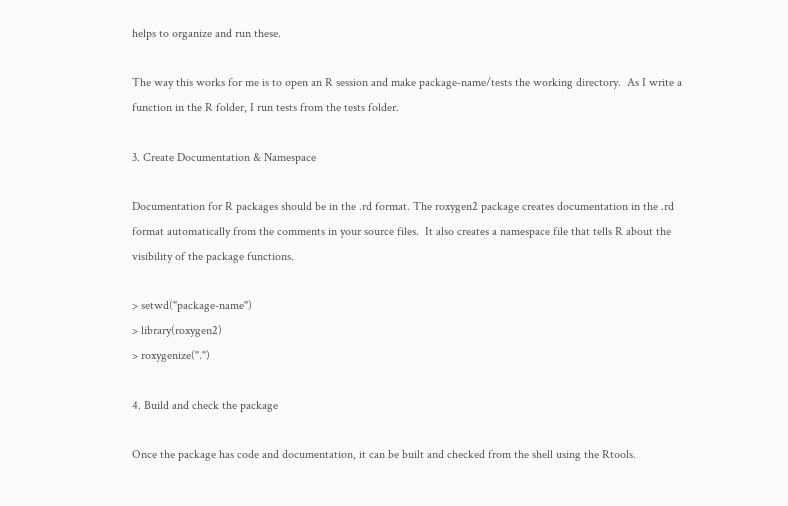helps to organize and run these.

The way this works for me is to open an R session and make package-name/tests the working directory.  As I write a function in the R folder, I run tests from the tests folder.

3. Create Documentation & Namespace

Documentation for R packages should be in the .rd format. The roxygen2 package creates documentation in the .rd format automatically from the comments in your source files.  It also creates a namespace file that tells R about the visibility of the package functions.

> setwd("package-name")
> library(roxygen2)
> roxygenize(".")

4. Build and check the package

Once the package has code and documentation, it can be built and checked from the shell using the Rtools.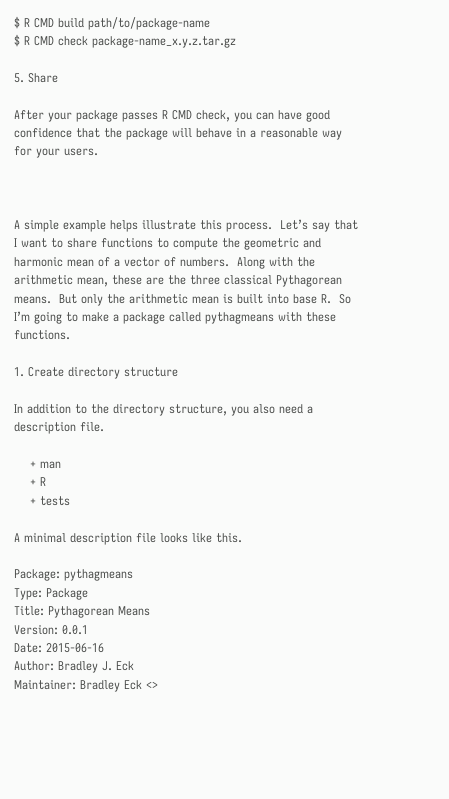$ R CMD build path/to/package-name
$ R CMD check package-name_x.y.z.tar.gz

5. Share

After your package passes R CMD check, you can have good confidence that the package will behave in a reasonable way for your users.



A simple example helps illustrate this process.  Let’s say that I want to share functions to compute the geometric and harmonic mean of a vector of numbers.  Along with the arithmetic mean, these are the three classical Pythagorean means.  But only the arithmetic mean is built into base R.  So I’m going to make a package called pythagmeans with these functions.

1. Create directory structure

In addition to the directory structure, you also need a description file.

    + man
    + R
    + tests

A minimal description file looks like this.

Package: pythagmeans
Type: Package
Title: Pythagorean Means
Version: 0.0.1
Date: 2015-06-16
Author: Bradley J. Eck
Maintainer: Bradley Eck <>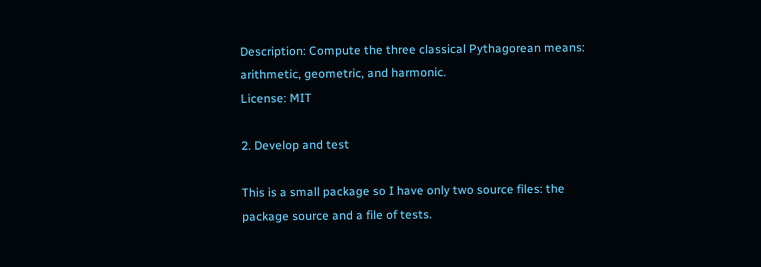Description: Compute the three classical Pythagorean means: arithmetic, geometric, and harmonic.
License: MIT

2. Develop and test

This is a small package so I have only two source files: the package source and a file of tests.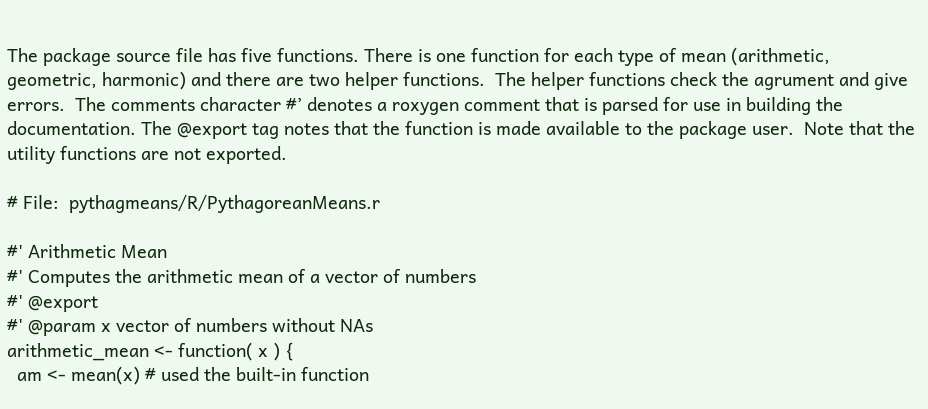The package source file has five functions. There is one function for each type of mean (arithmetic, geometric, harmonic) and there are two helper functions.  The helper functions check the agrument and give errors.  The comments character #’ denotes a roxygen comment that is parsed for use in building the documentation. The @export tag notes that the function is made available to the package user.  Note that the utility functions are not exported.

# File:  pythagmeans/R/PythagoreanMeans.r

#' Arithmetic Mean
#' Computes the arithmetic mean of a vector of numbers
#' @export
#' @param x vector of numbers without NAs
arithmetic_mean <- function( x ) {
  am <- mean(x) # used the built-in function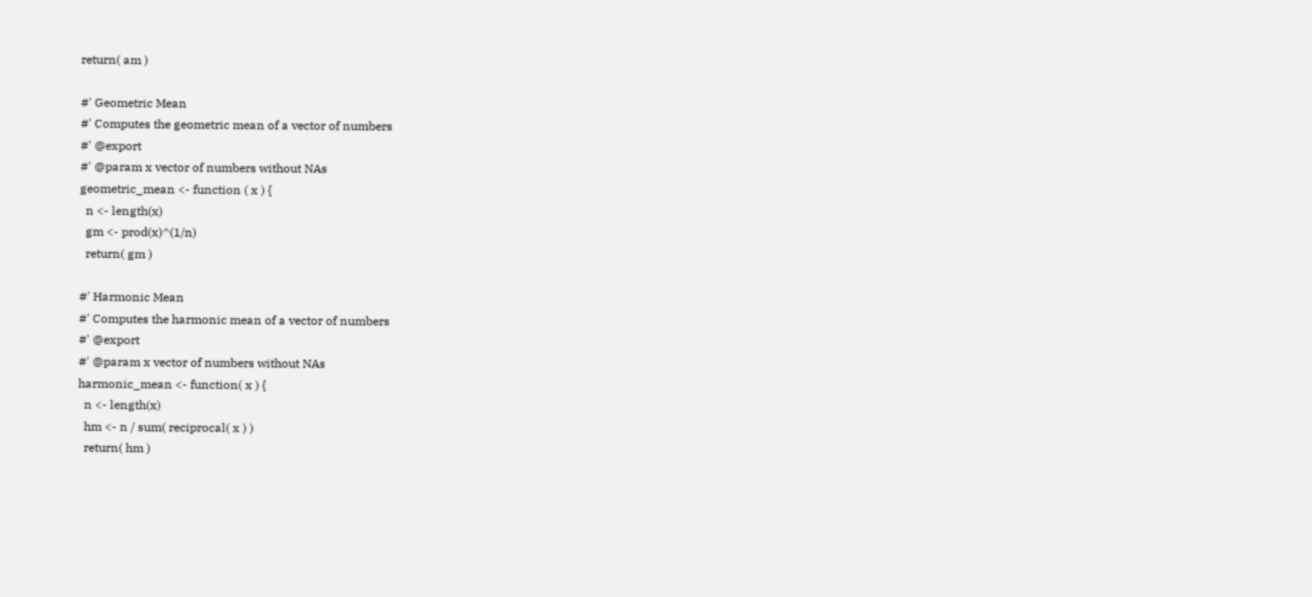return( am )

#' Geometric Mean
#' Computes the geometric mean of a vector of numbers
#' @export
#' @param x vector of numbers without NAs
geometric_mean <- function ( x ) {
  n <- length(x)
  gm <- prod(x)^(1/n)
  return( gm )

#' Harmonic Mean
#' Computes the harmonic mean of a vector of numbers
#' @export
#' @param x vector of numbers without NAs
harmonic_mean <- function( x ) {
  n <- length(x)
  hm <- n / sum( reciprocal( x ) )
  return( hm )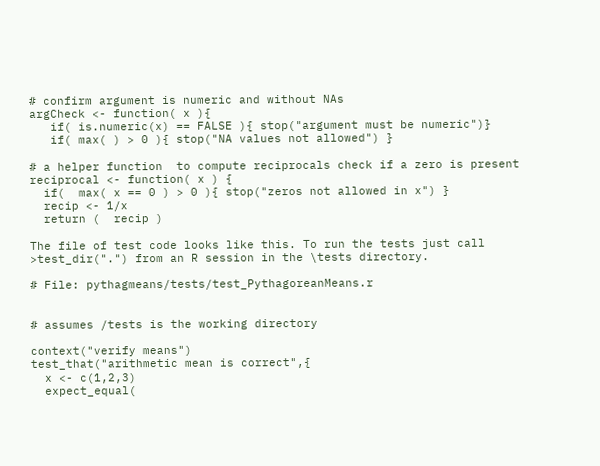# confirm argument is numeric and without NAs
argCheck <- function( x ){
   if( is.numeric(x) == FALSE ){ stop("argument must be numeric")}
   if( max( ) > 0 ){ stop("NA values not allowed") }

# a helper function  to compute reciprocals check if a zero is present
reciprocal <- function( x ) {
  if(  max( x == 0 ) > 0 ){ stop("zeros not allowed in x") }
  recip <- 1/x
  return (  recip )

The file of test code looks like this. To run the tests just call >test_dir(".") from an R session in the \tests directory.

# File: pythagmeans/tests/test_PythagoreanMeans.r


# assumes /tests is the working directory

context("verify means")
test_that("arithmetic mean is correct",{
  x <- c(1,2,3)
  expect_equal(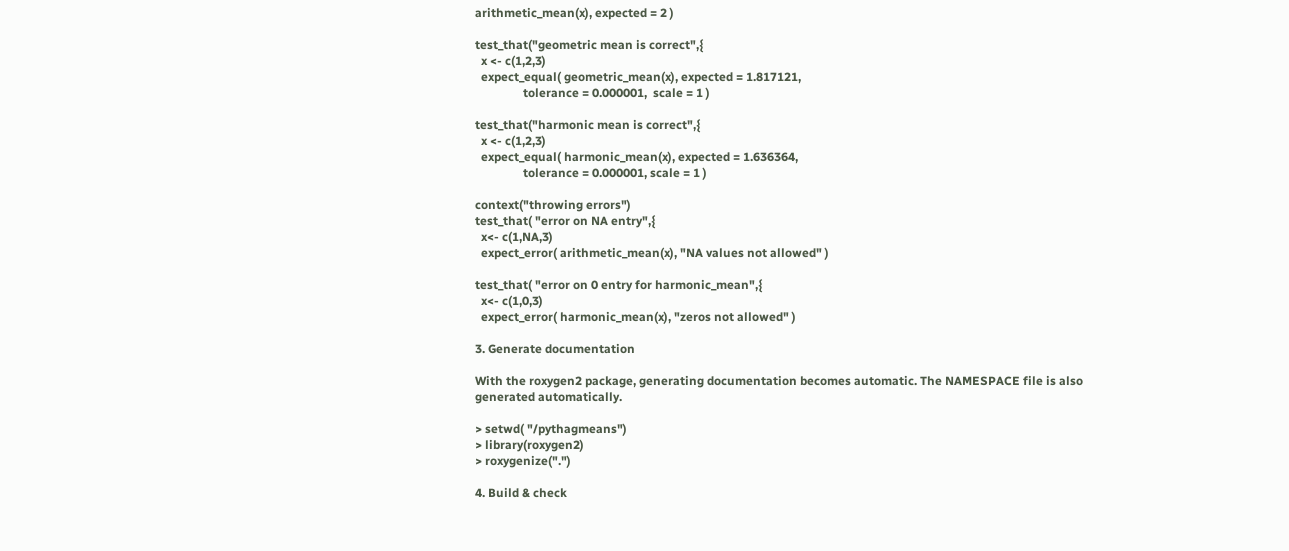arithmetic_mean(x), expected = 2 )

test_that("geometric mean is correct",{
  x <- c(1,2,3)
  expect_equal( geometric_mean(x), expected = 1.817121,
                tolerance = 0.000001,  scale = 1 )

test_that("harmonic mean is correct",{
  x <- c(1,2,3)
  expect_equal( harmonic_mean(x), expected = 1.636364,
                tolerance = 0.000001, scale = 1 )

context("throwing errors")
test_that( "error on NA entry",{
  x<- c(1,NA,3)
  expect_error( arithmetic_mean(x), "NA values not allowed" )

test_that( "error on 0 entry for harmonic_mean",{
  x<- c(1,0,3)
  expect_error( harmonic_mean(x), "zeros not allowed" )

3. Generate documentation

With the roxygen2 package, generating documentation becomes automatic. The NAMESPACE file is also generated automatically.

> setwd( "/pythagmeans")
> library(roxygen2)
> roxygenize(".")

4. Build & check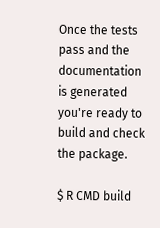Once the tests pass and the documentation is generated you're ready to build and check the package.

$ R CMD build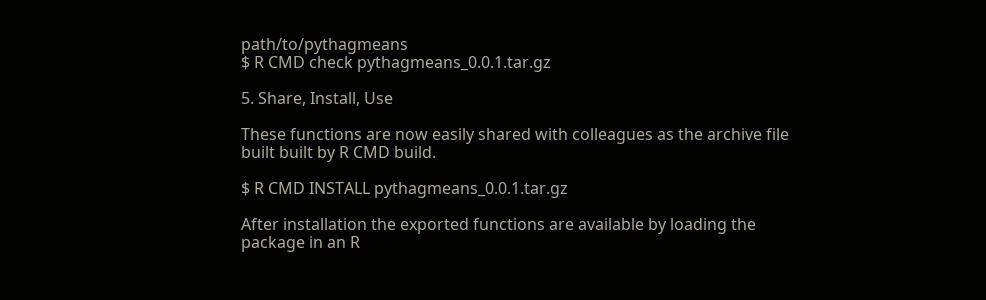path/to/pythagmeans
$ R CMD check pythagmeans_0.0.1.tar.gz

5. Share, Install, Use

These functions are now easily shared with colleagues as the archive file built built by R CMD build.

$ R CMD INSTALL pythagmeans_0.0.1.tar.gz

After installation the exported functions are available by loading the package in an R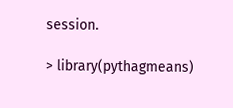session.

> library(pythagmeans)